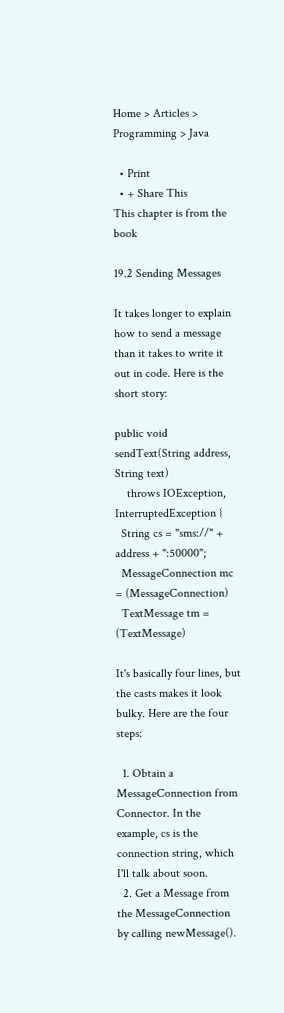Home > Articles > Programming > Java

  • Print
  • + Share This
This chapter is from the book

19.2 Sending Messages

It takes longer to explain how to send a message than it takes to write it out in code. Here is the short story:

public void sendText(String address, String text)
    throws IOException, InterruptedException {
  String cs = "sms://" + address + ":50000";
  MessageConnection mc = (MessageConnection)
  TextMessage tm = (TextMessage)

It's basically four lines, but the casts makes it look bulky. Here are the four steps:

  1. Obtain a MessageConnection from Connector. In the example, cs is the connection string, which I'll talk about soon.
  2. Get a Message from the MessageConnection by calling newMessage().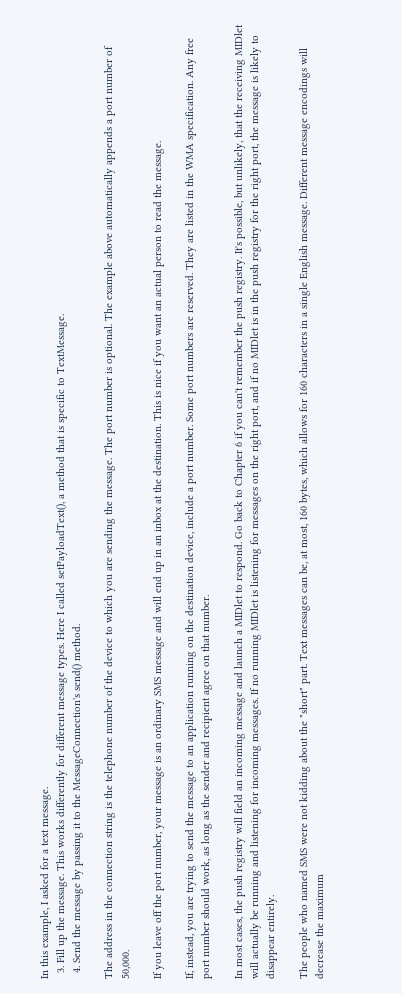In this example, I asked for a text message.
  3. Fill up the message. This works differently for different message types. Here I called setPayloadText(), a method that is specific to TextMessage.
  4. Send the message by passing it to the MessageConnection's send() method.

The address in the connection string is the telephone number of the device to which you are sending the message. The port number is optional. The example above automatically appends a port number of 50,000.

If you leave off the port number, your message is an ordinary SMS message and will end up in an inbox at the destination. This is nice if you want an actual person to read the message.

If, instead, you are trying to send the message to an application running on the destination device, include a port number. Some port numbers are reserved. They are listed in the WMA specification. Any free port number should work, as long as the sender and recipient agree on that number.

In most cases, the push registry will field an incoming message and launch a MIDlet to respond. Go back to Chapter 6 if you can't remember the push registry. It's possible, but unlikely, that the receiving MIDlet will actually be running and listening for incoming messages. If no running MIDlet is listening for messages on the right port, and if no MIDlet is in the push registry for the right port, the message is likely to disappear entirely.

The people who named SMS were not kidding about the "short" part. Text messages can be, at most, 160 bytes, which allows for 160 characters in a single English message. Different message encodings will decrease the maximum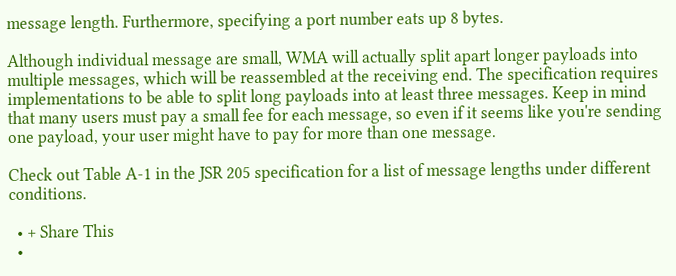message length. Furthermore, specifying a port number eats up 8 bytes.

Although individual message are small, WMA will actually split apart longer payloads into multiple messages, which will be reassembled at the receiving end. The specification requires implementations to be able to split long payloads into at least three messages. Keep in mind that many users must pay a small fee for each message, so even if it seems like you're sending one payload, your user might have to pay for more than one message.

Check out Table A-1 in the JSR 205 specification for a list of message lengths under different conditions.

  • + Share This
  •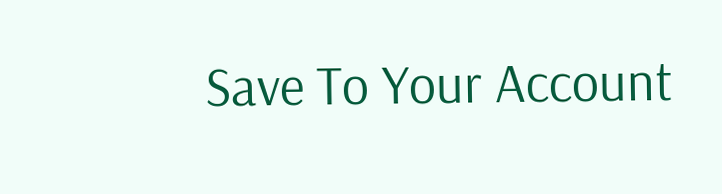Save To Your Account